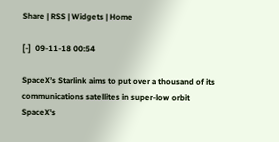Share | RSS | Widgets | Home

[-]  09-11-18 00:54

SpaceX’s Starlink aims to put over a thousand of its communications satellites in super-low orbit
SpaceX's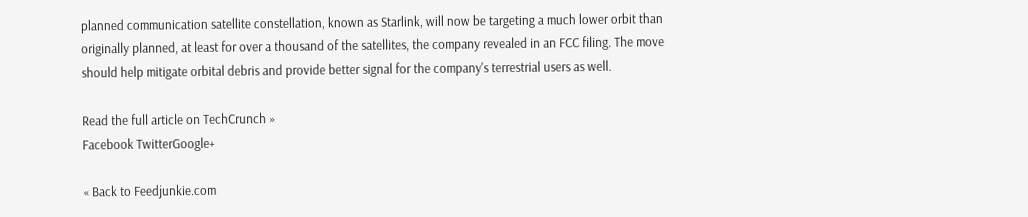planned communication satellite constellation, known as Starlink, will now be targeting a much lower orbit than originally planned, at least for over a thousand of the satellites, the company revealed in an FCC filing. The move should help mitigate orbital debris and provide better signal for the company's terrestrial users as well.

Read the full article on TechCrunch »
Facebook TwitterGoogle+

« Back to Feedjunkie.com